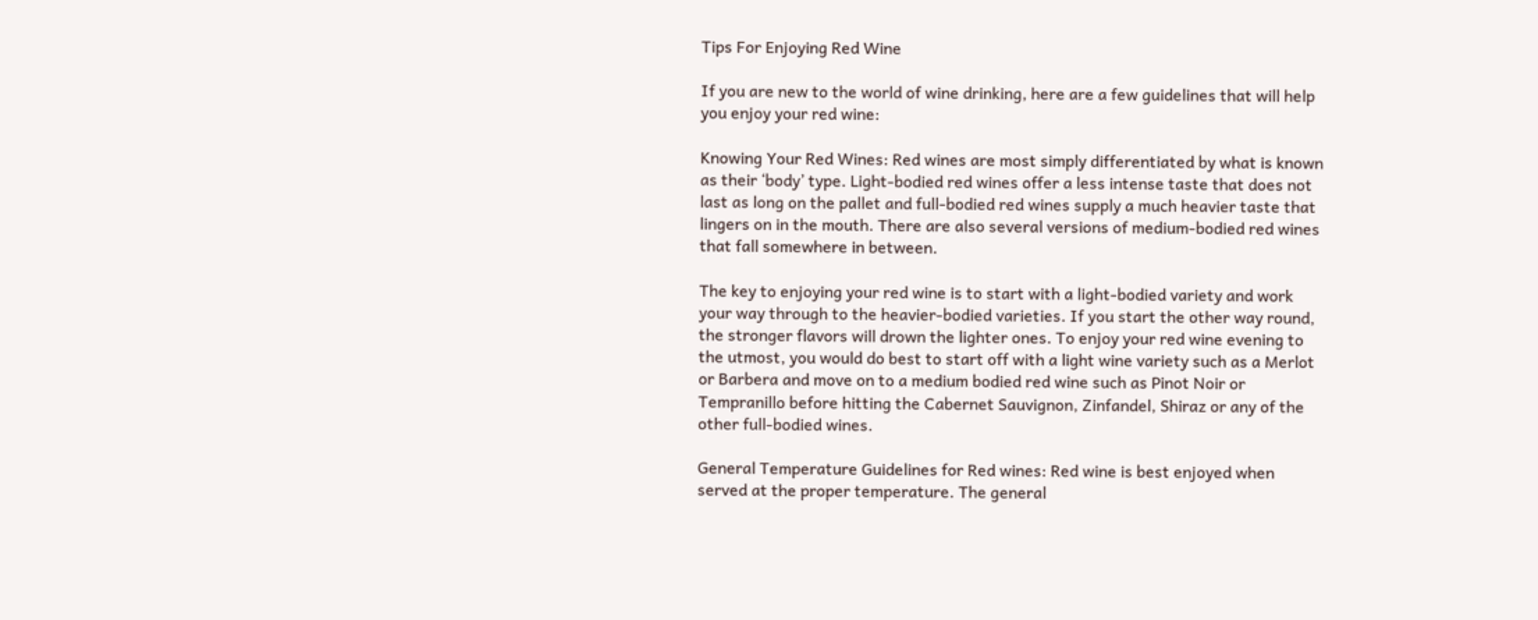Tips For Enjoying Red Wine

If you are new to the world of wine drinking, here are a few guidelines that will help you enjoy your red wine:

Knowing Your Red Wines: Red wines are most simply differentiated by what is known as their ‘body’ type. Light-bodied red wines offer a less intense taste that does not last as long on the pallet and full-bodied red wines supply a much heavier taste that lingers on in the mouth. There are also several versions of medium-bodied red wines that fall somewhere in between.

The key to enjoying your red wine is to start with a light-bodied variety and work your way through to the heavier-bodied varieties. If you start the other way round, the stronger flavors will drown the lighter ones. To enjoy your red wine evening to the utmost, you would do best to start off with a light wine variety such as a Merlot or Barbera and move on to a medium bodied red wine such as Pinot Noir or Tempranillo before hitting the Cabernet Sauvignon, Zinfandel, Shiraz or any of the other full-bodied wines.

General Temperature Guidelines for Red wines: Red wine is best enjoyed when served at the proper temperature. The general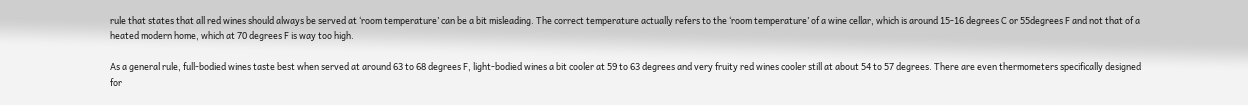rule that states that all red wines should always be served at ‘room temperature’ can be a bit misleading. The correct temperature actually refers to the ‘room temperature’ of a wine cellar, which is around 15-16 degrees C or 55degrees F and not that of a heated modern home, which at 70 degrees F is way too high.

As a general rule, full-bodied wines taste best when served at around 63 to 68 degrees F, light-bodied wines a bit cooler at 59 to 63 degrees and very fruity red wines cooler still at about 54 to 57 degrees. There are even thermometers specifically designed for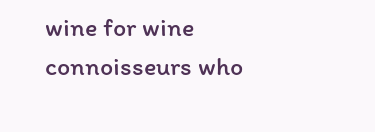wine for wine connoisseurs who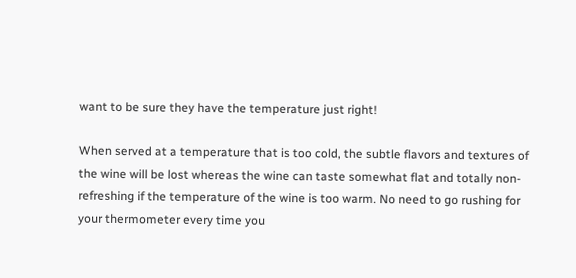want to be sure they have the temperature just right!

When served at a temperature that is too cold, the subtle flavors and textures of the wine will be lost whereas the wine can taste somewhat flat and totally non-refreshing if the temperature of the wine is too warm. No need to go rushing for your thermometer every time you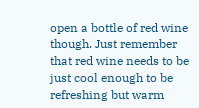open a bottle of red wine though. Just remember that red wine needs to be just cool enough to be refreshing but warm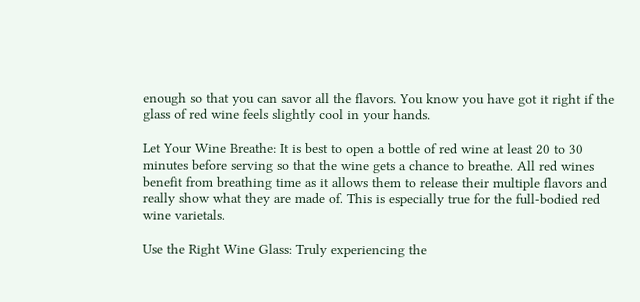enough so that you can savor all the flavors. You know you have got it right if the glass of red wine feels slightly cool in your hands.

Let Your Wine Breathe: It is best to open a bottle of red wine at least 20 to 30 minutes before serving so that the wine gets a chance to breathe. All red wines benefit from breathing time as it allows them to release their multiple flavors and really show what they are made of. This is especially true for the full-bodied red wine varietals.

Use the Right Wine Glass: Truly experiencing the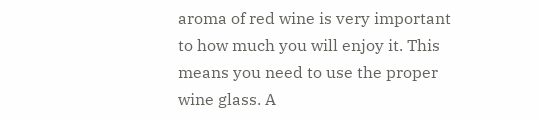aroma of red wine is very important to how much you will enjoy it. This means you need to use the proper wine glass. A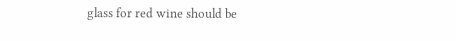glass for red wine should be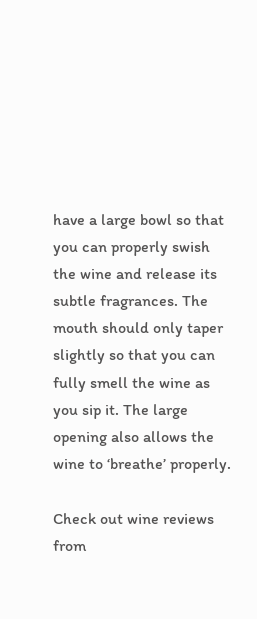have a large bowl so that you can properly swish the wine and release its subtle fragrances. The mouth should only taper slightly so that you can fully smell the wine as you sip it. The large opening also allows the wine to ‘breathe’ properly.

Check out wine reviews from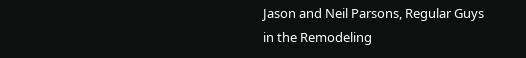Jason and Neil Parsons, Regular Guys in the Remodeling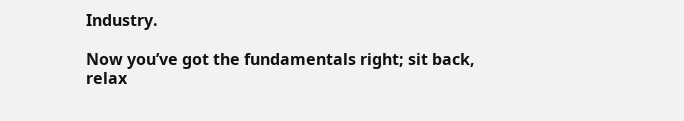Industry.

Now you’ve got the fundamentals right; sit back, relax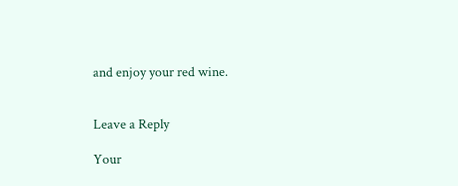and enjoy your red wine.


Leave a Reply

Your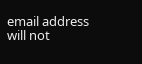email address will not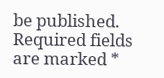be published. Required fields are marked *